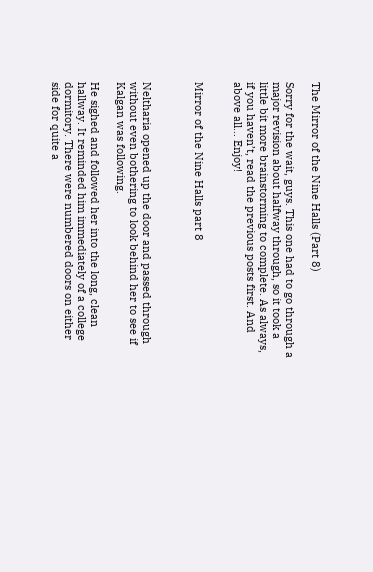The Mirror of the Nine Halls (Part 8)

Sorry for the wait, guys. This one had to go through a major revision about halfway through, so it took a little bit more brainstorming to complete. As always, if you haven’t, read the previous posts first. And above all… Enjoy!


Mirror of the Nine Halls part 8



Neltharia opened up the door and passed through without even bothering to look behind her to see if Kalgan was following.

He sighed and followed her into the long, clean hallway. It reminded him immediately of a college dormitory. There were numbered doors on either side for quite a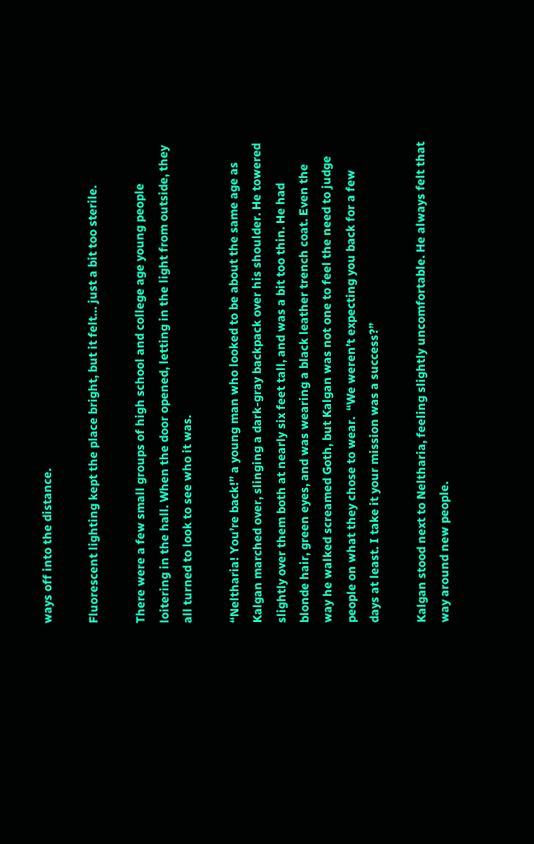ways off into the distance.

Fluorescent lighting kept the place bright, but it felt… just a bit too sterile.

There were a few small groups of high school and college age young people loitering in the hall. When the door opened, letting in the light from outside, they all turned to look to see who it was.

“Neltharia! You’re back!” a young man who looked to be about the same age as Kalgan marched over, slinging a dark-gray backpack over his shoulder. He towered slightly over them both at nearly six feet tall, and was a bit too thin. He had blonde hair, green eyes, and was wearing a black leather trench coat. Even the way he walked screamed Goth, but Kalgan was not one to feel the need to judge people on what they chose to wear.  “We weren’t expecting you back for a few days at least. I take it your mission was a success?”

Kalgan stood next to Neltharia, feeling slightly uncomfortable. He always felt that way around new people.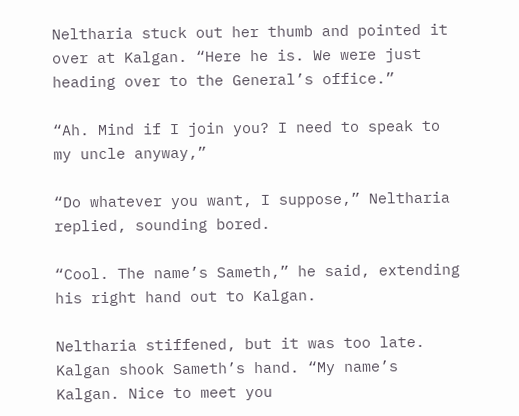Neltharia stuck out her thumb and pointed it over at Kalgan. “Here he is. We were just heading over to the General’s office.”

“Ah. Mind if I join you? I need to speak to my uncle anyway,”

“Do whatever you want, I suppose,” Neltharia replied, sounding bored.

“Cool. The name’s Sameth,” he said, extending his right hand out to Kalgan.

Neltharia stiffened, but it was too late. Kalgan shook Sameth’s hand. “My name’s Kalgan. Nice to meet you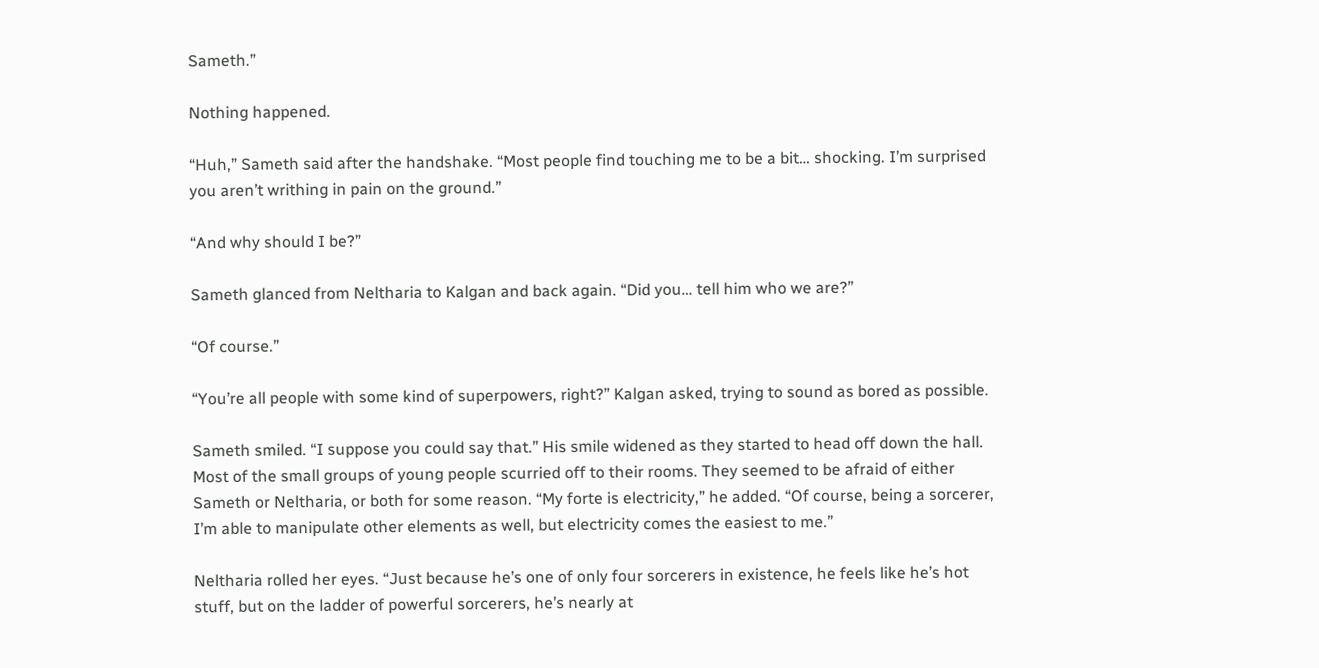Sameth.”

Nothing happened.

“Huh,” Sameth said after the handshake. “Most people find touching me to be a bit… shocking. I’m surprised you aren’t writhing in pain on the ground.”

“And why should I be?”

Sameth glanced from Neltharia to Kalgan and back again. “Did you… tell him who we are?”

“Of course.”

“You’re all people with some kind of superpowers, right?” Kalgan asked, trying to sound as bored as possible.

Sameth smiled. “I suppose you could say that.” His smile widened as they started to head off down the hall. Most of the small groups of young people scurried off to their rooms. They seemed to be afraid of either Sameth or Neltharia, or both for some reason. “My forte is electricity,” he added. “Of course, being a sorcerer, I’m able to manipulate other elements as well, but electricity comes the easiest to me.”

Neltharia rolled her eyes. “Just because he’s one of only four sorcerers in existence, he feels like he’s hot stuff, but on the ladder of powerful sorcerers, he’s nearly at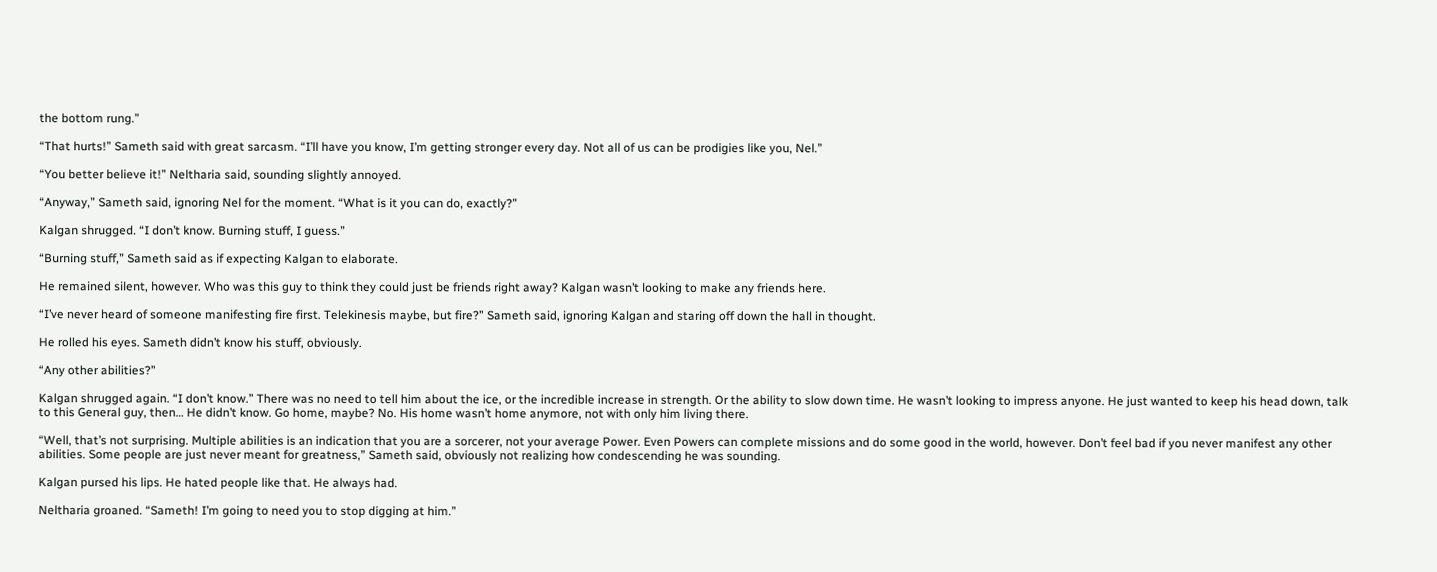the bottom rung.”

“That hurts!” Sameth said with great sarcasm. “I’ll have you know, I’m getting stronger every day. Not all of us can be prodigies like you, Nel.”

“You better believe it!” Neltharia said, sounding slightly annoyed.

“Anyway,” Sameth said, ignoring Nel for the moment. “What is it you can do, exactly?”

Kalgan shrugged. “I don’t know. Burning stuff, I guess.”

“Burning stuff,” Sameth said as if expecting Kalgan to elaborate.

He remained silent, however. Who was this guy to think they could just be friends right away? Kalgan wasn’t looking to make any friends here.

“I’ve never heard of someone manifesting fire first. Telekinesis maybe, but fire?” Sameth said, ignoring Kalgan and staring off down the hall in thought.

He rolled his eyes. Sameth didn’t know his stuff, obviously.

“Any other abilities?”

Kalgan shrugged again. “I don’t know.” There was no need to tell him about the ice, or the incredible increase in strength. Or the ability to slow down time. He wasn’t looking to impress anyone. He just wanted to keep his head down, talk to this General guy, then… He didn’t know. Go home, maybe? No. His home wasn’t home anymore, not with only him living there.

“Well, that’s not surprising. Multiple abilities is an indication that you are a sorcerer, not your average Power. Even Powers can complete missions and do some good in the world, however. Don’t feel bad if you never manifest any other abilities. Some people are just never meant for greatness,” Sameth said, obviously not realizing how condescending he was sounding.

Kalgan pursed his lips. He hated people like that. He always had.

Neltharia groaned. “Sameth! I’m going to need you to stop digging at him.”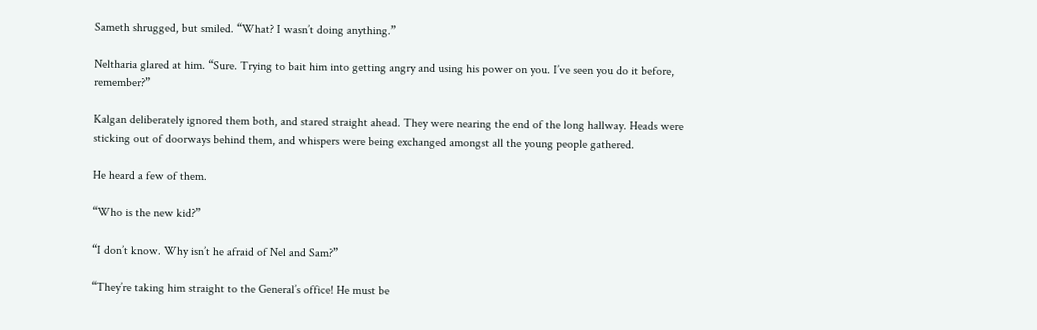Sameth shrugged, but smiled. “What? I wasn’t doing anything.”

Neltharia glared at him. “Sure. Trying to bait him into getting angry and using his power on you. I’ve seen you do it before, remember?”

Kalgan deliberately ignored them both, and stared straight ahead. They were nearing the end of the long hallway. Heads were sticking out of doorways behind them, and whispers were being exchanged amongst all the young people gathered.

He heard a few of them.

“Who is the new kid?”

“I don’t know. Why isn’t he afraid of Nel and Sam?”

“They’re taking him straight to the General’s office! He must be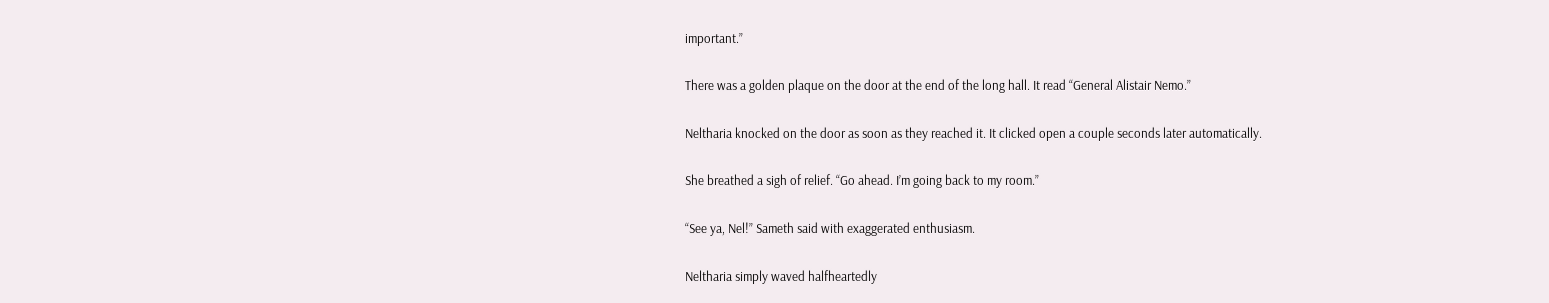important.”

There was a golden plaque on the door at the end of the long hall. It read “General Alistair Nemo.”

Neltharia knocked on the door as soon as they reached it. It clicked open a couple seconds later automatically.

She breathed a sigh of relief. “Go ahead. I’m going back to my room.”

“See ya, Nel!” Sameth said with exaggerated enthusiasm.

Neltharia simply waved halfheartedly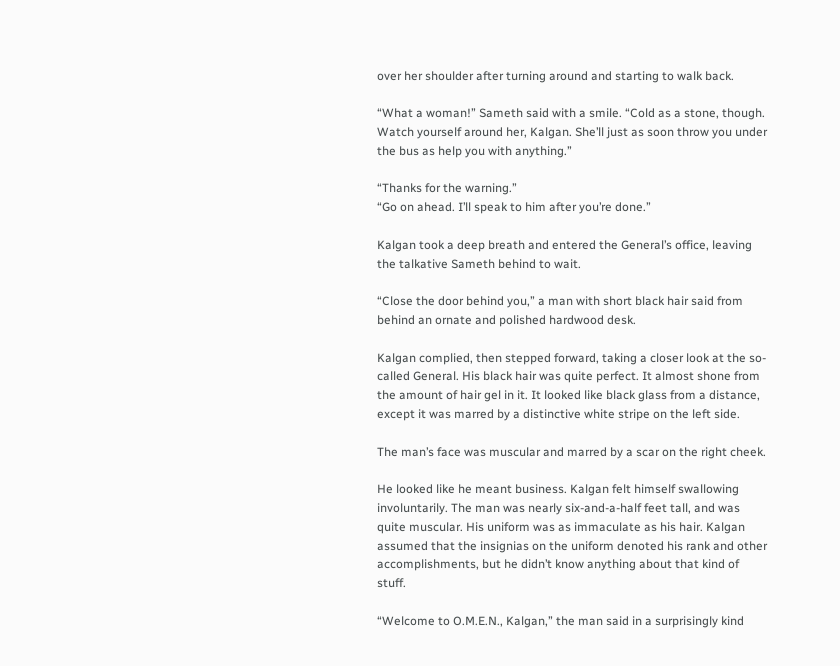over her shoulder after turning around and starting to walk back.

“What a woman!” Sameth said with a smile. “Cold as a stone, though. Watch yourself around her, Kalgan. She’ll just as soon throw you under the bus as help you with anything.”

“Thanks for the warning.”
“Go on ahead. I’ll speak to him after you’re done.”

Kalgan took a deep breath and entered the General’s office, leaving the talkative Sameth behind to wait.

“Close the door behind you,” a man with short black hair said from behind an ornate and polished hardwood desk.

Kalgan complied, then stepped forward, taking a closer look at the so-called General. His black hair was quite perfect. It almost shone from the amount of hair gel in it. It looked like black glass from a distance, except it was marred by a distinctive white stripe on the left side.

The man’s face was muscular and marred by a scar on the right cheek.

He looked like he meant business. Kalgan felt himself swallowing involuntarily. The man was nearly six-and-a-half feet tall, and was quite muscular. His uniform was as immaculate as his hair. Kalgan assumed that the insignias on the uniform denoted his rank and other accomplishments, but he didn’t know anything about that kind of stuff.

“Welcome to O.M.E.N., Kalgan,” the man said in a surprisingly kind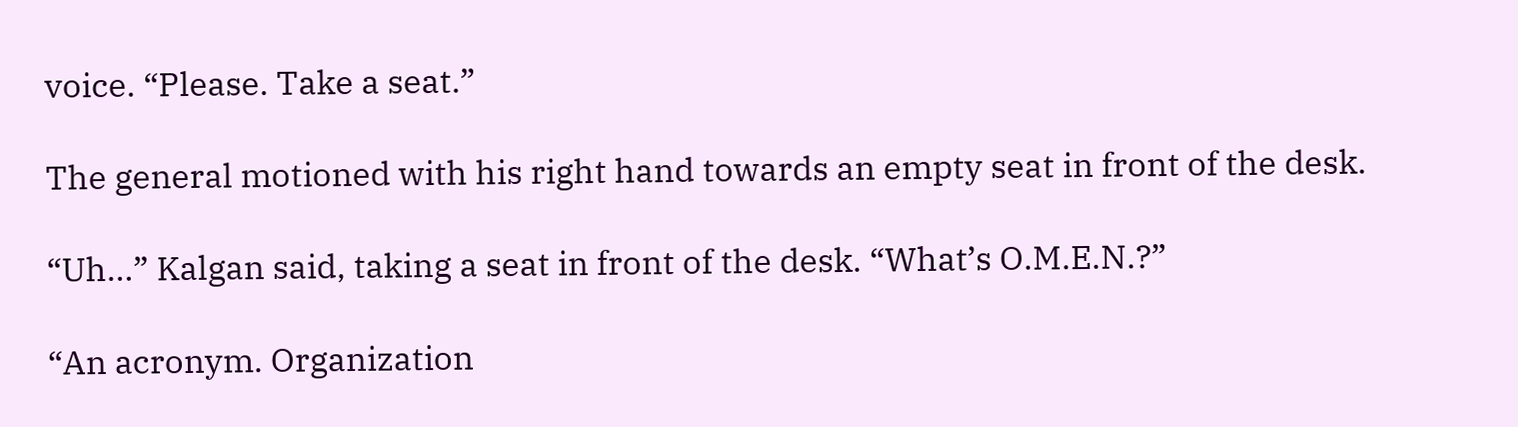voice. “Please. Take a seat.”

The general motioned with his right hand towards an empty seat in front of the desk.

“Uh…” Kalgan said, taking a seat in front of the desk. “What’s O.M.E.N.?”

“An acronym. Organization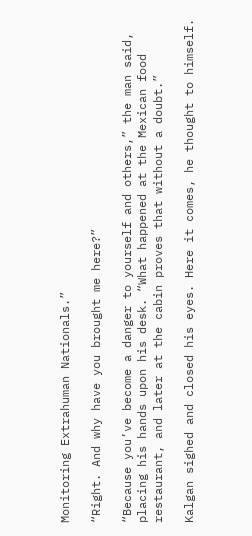Monitoring Extrahuman Nationals.”

“Right. And why have you brought me here?”

“Because you’ve become a danger to yourself and others,” the man said, placing his hands upon his desk. “What happened at the Mexican food restaurant, and later at the cabin proves that without a doubt.”

Kalgan sighed and closed his eyes. Here it comes, he thought to himself.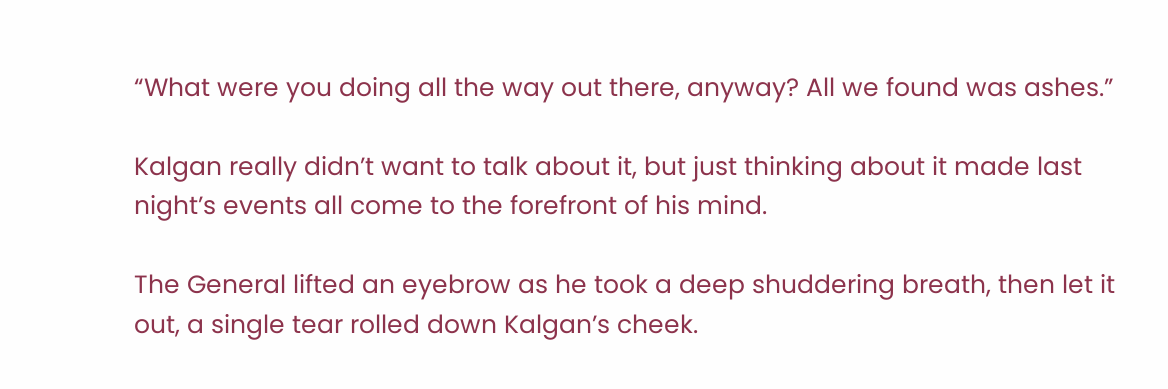“What were you doing all the way out there, anyway? All we found was ashes.”

Kalgan really didn’t want to talk about it, but just thinking about it made last night’s events all come to the forefront of his mind.

The General lifted an eyebrow as he took a deep shuddering breath, then let it out, a single tear rolled down Kalgan’s cheek.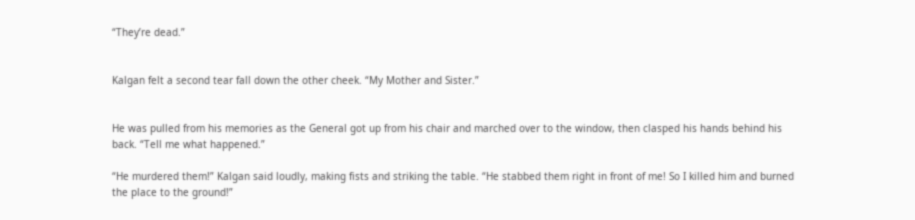“They’re dead.”


Kalgan felt a second tear fall down the other cheek. “My Mother and Sister.”


He was pulled from his memories as the General got up from his chair and marched over to the window, then clasped his hands behind his back. “Tell me what happened.”

“He murdered them!” Kalgan said loudly, making fists and striking the table. “He stabbed them right in front of me! So I killed him and burned the place to the ground!”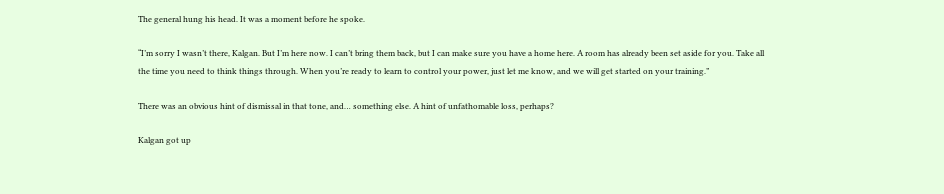The general hung his head. It was a moment before he spoke.

“I’m sorry I wasn’t there, Kalgan. But I’m here now. I can’t bring them back, but I can make sure you have a home here. A room has already been set aside for you. Take all the time you need to think things through. When you’re ready to learn to control your power, just let me know, and we will get started on your training.”

There was an obvious hint of dismissal in that tone, and… something else. A hint of unfathomable loss, perhaps?

Kalgan got up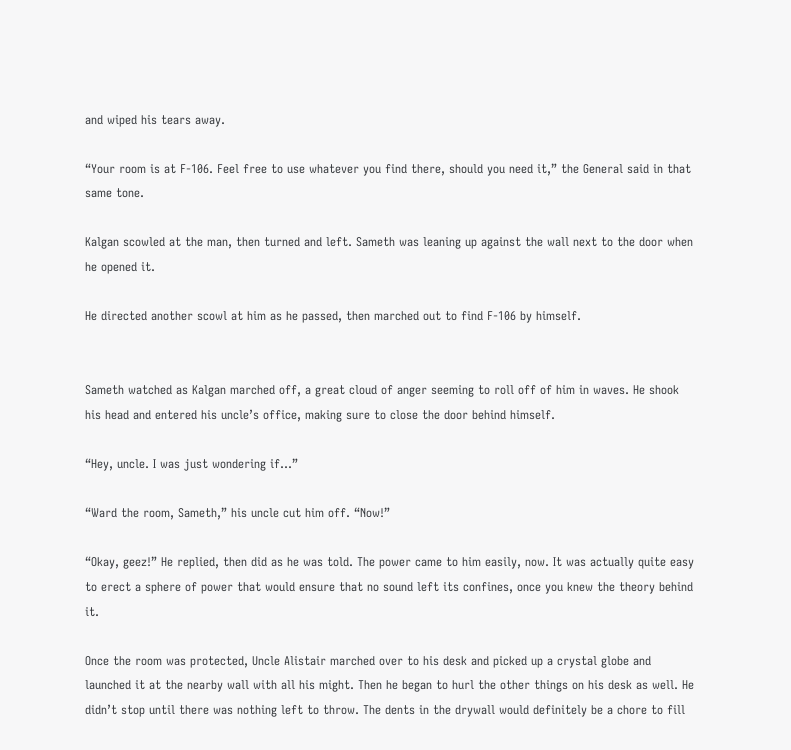and wiped his tears away.

“Your room is at F-106. Feel free to use whatever you find there, should you need it,” the General said in that same tone.

Kalgan scowled at the man, then turned and left. Sameth was leaning up against the wall next to the door when he opened it.

He directed another scowl at him as he passed, then marched out to find F-106 by himself.


Sameth watched as Kalgan marched off, a great cloud of anger seeming to roll off of him in waves. He shook his head and entered his uncle’s office, making sure to close the door behind himself.

“Hey, uncle. I was just wondering if…”

“Ward the room, Sameth,” his uncle cut him off. “Now!”

“Okay, geez!” He replied, then did as he was told. The power came to him easily, now. It was actually quite easy to erect a sphere of power that would ensure that no sound left its confines, once you knew the theory behind it.

Once the room was protected, Uncle Alistair marched over to his desk and picked up a crystal globe and launched it at the nearby wall with all his might. Then he began to hurl the other things on his desk as well. He didn’t stop until there was nothing left to throw. The dents in the drywall would definitely be a chore to fill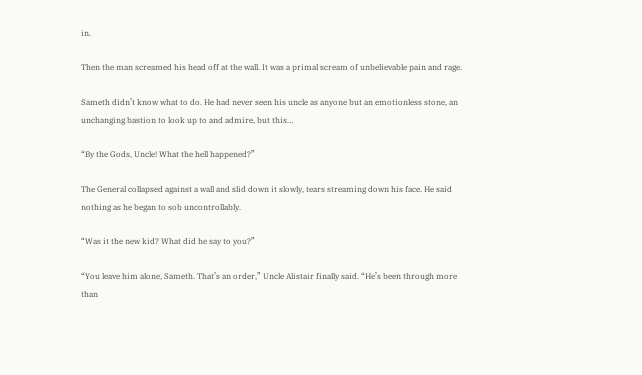in.

Then the man screamed his head off at the wall. It was a primal scream of unbelievable pain and rage.

Sameth didn’t know what to do. He had never seen his uncle as anyone but an emotionless stone, an unchanging bastion to look up to and admire, but this…

“By the Gods, Uncle! What the hell happened?”

The General collapsed against a wall and slid down it slowly, tears streaming down his face. He said nothing as he began to sob uncontrollably.

“Was it the new kid? What did he say to you?”

“You leave him alone, Sameth. That’s an order,” Uncle Alistair finally said. “He’s been through more than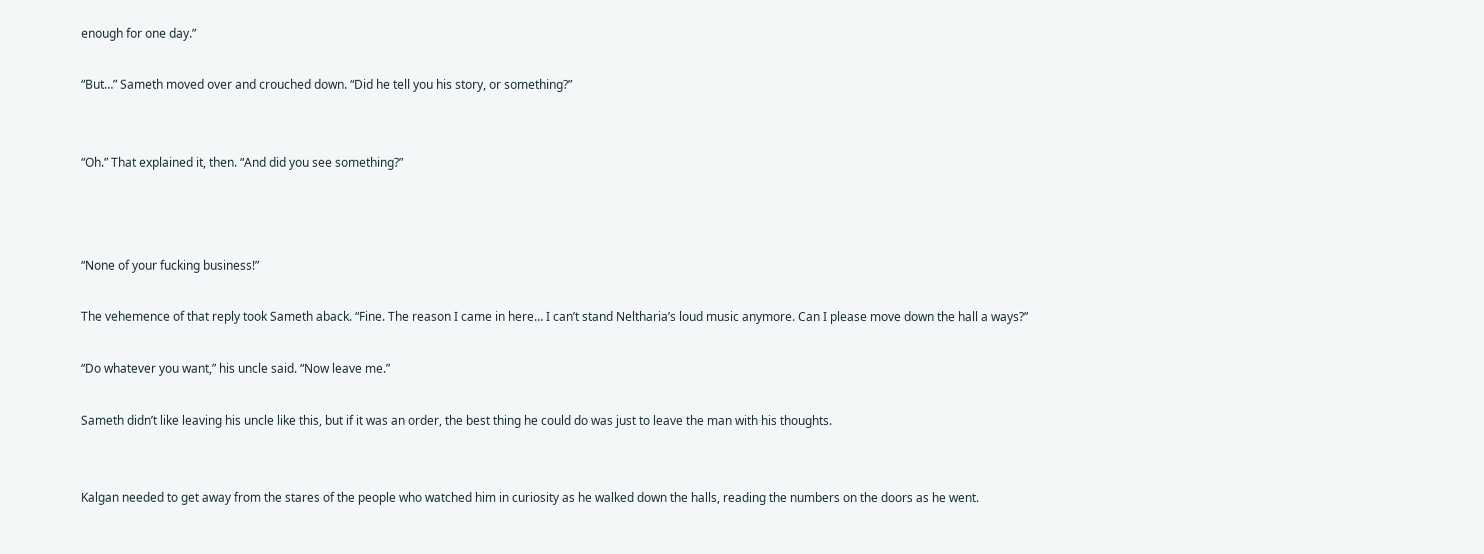enough for one day.”

“But…” Sameth moved over and crouched down. “Did he tell you his story, or something?”


“Oh.” That explained it, then. “And did you see something?”



“None of your fucking business!”

The vehemence of that reply took Sameth aback. “Fine. The reason I came in here… I can’t stand Neltharia’s loud music anymore. Can I please move down the hall a ways?”

“Do whatever you want,” his uncle said. “Now leave me.”

Sameth didn’t like leaving his uncle like this, but if it was an order, the best thing he could do was just to leave the man with his thoughts.


Kalgan needed to get away from the stares of the people who watched him in curiosity as he walked down the halls, reading the numbers on the doors as he went.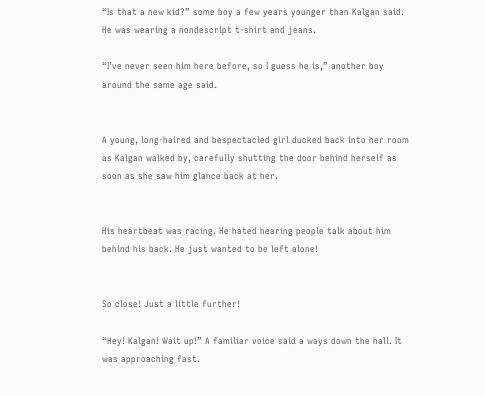“Is that a new kid?” some boy a few years younger than Kalgan said. He was wearing a nondescript t-shirt and jeans.

“I’ve never seen him here before, so I guess he is,” another boy around the same age said.


A young, long-haired and bespectacled girl ducked back into her room as Kalgan walked by, carefully shutting the door behind herself as soon as she saw him glance back at her.


His heartbeat was racing. He hated hearing people talk about him behind his back. He just wanted to be left alone!


So close! Just a little further!

“Hey! Kalgan! Wait up!” A familiar voice said a ways down the hall. It was approaching fast.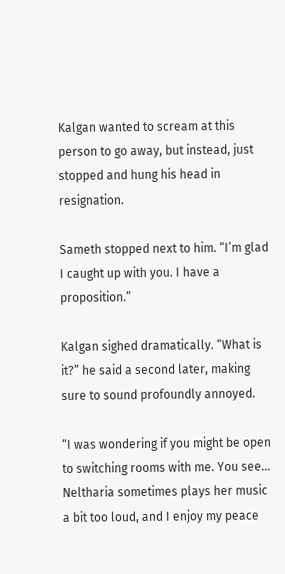Kalgan wanted to scream at this person to go away, but instead, just stopped and hung his head in resignation.

Sameth stopped next to him. “I’m glad I caught up with you. I have a proposition.”

Kalgan sighed dramatically. “What is it?” he said a second later, making sure to sound profoundly annoyed.

“I was wondering if you might be open to switching rooms with me. You see… Neltharia sometimes plays her music a bit too loud, and I enjoy my peace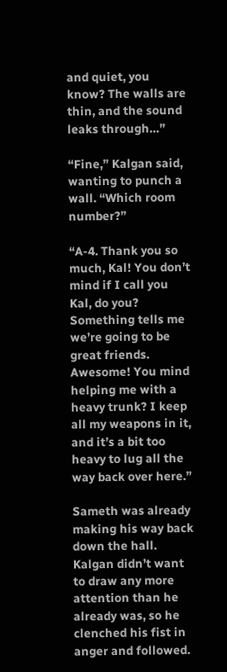and quiet, you know? The walls are thin, and the sound leaks through…”

“Fine,” Kalgan said, wanting to punch a wall. “Which room number?”

“A-4. Thank you so much, Kal! You don’t mind if I call you Kal, do you? Something tells me we’re going to be great friends. Awesome! You mind helping me with a heavy trunk? I keep all my weapons in it, and it’s a bit too heavy to lug all the way back over here.”

Sameth was already making his way back down the hall. Kalgan didn’t want to draw any more attention than he already was, so he clenched his fist in anger and followed.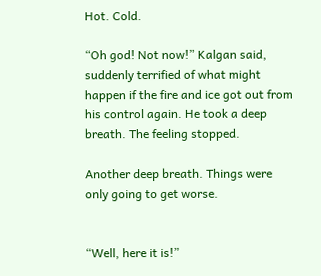Hot. Cold.

“Oh god! Not now!” Kalgan said, suddenly terrified of what might happen if the fire and ice got out from his control again. He took a deep breath. The feeling stopped.

Another deep breath. Things were only going to get worse.


“Well, here it is!”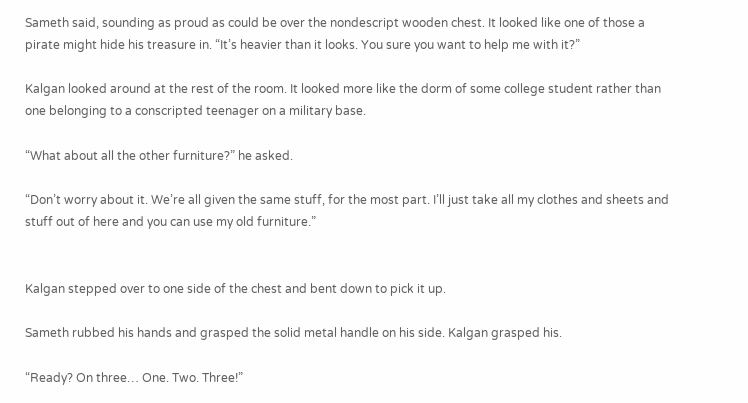Sameth said, sounding as proud as could be over the nondescript wooden chest. It looked like one of those a pirate might hide his treasure in. “It’s heavier than it looks. You sure you want to help me with it?”

Kalgan looked around at the rest of the room. It looked more like the dorm of some college student rather than one belonging to a conscripted teenager on a military base.

“What about all the other furniture?” he asked.

“Don’t worry about it. We’re all given the same stuff, for the most part. I’ll just take all my clothes and sheets and stuff out of here and you can use my old furniture.”


Kalgan stepped over to one side of the chest and bent down to pick it up.

Sameth rubbed his hands and grasped the solid metal handle on his side. Kalgan grasped his.

“Ready? On three… One. Two. Three!”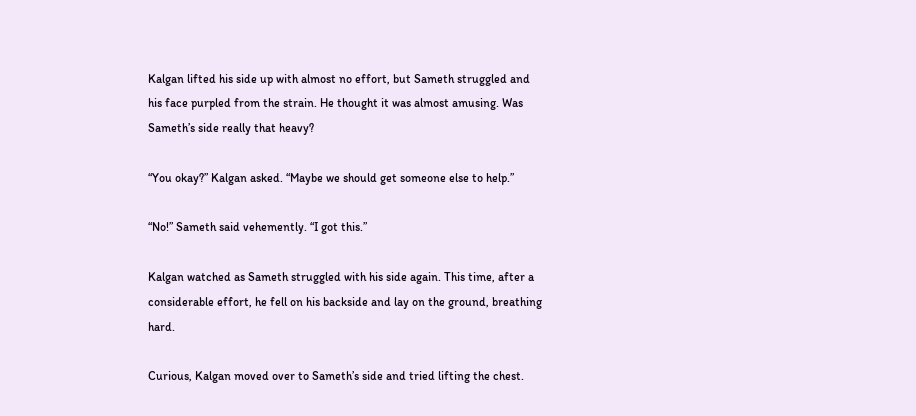Kalgan lifted his side up with almost no effort, but Sameth struggled and his face purpled from the strain. He thought it was almost amusing. Was Sameth’s side really that heavy?

“You okay?” Kalgan asked. “Maybe we should get someone else to help.”

“No!” Sameth said vehemently. “I got this.”

Kalgan watched as Sameth struggled with his side again. This time, after a considerable effort, he fell on his backside and lay on the ground, breathing hard.

Curious, Kalgan moved over to Sameth’s side and tried lifting the chest.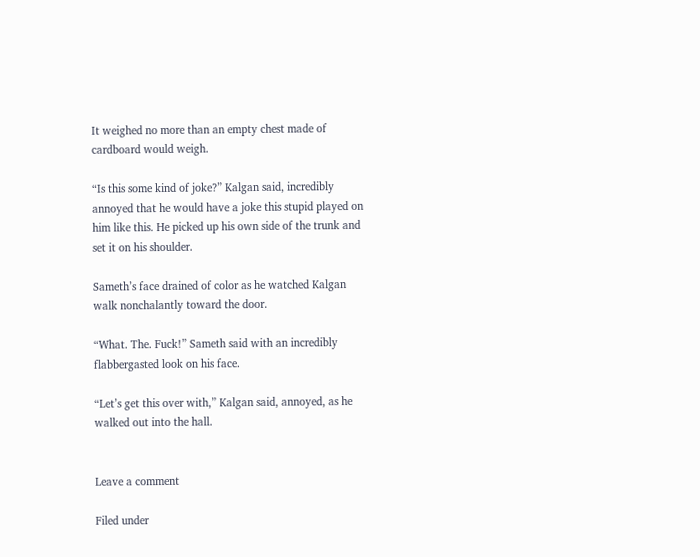It weighed no more than an empty chest made of cardboard would weigh.

“Is this some kind of joke?” Kalgan said, incredibly annoyed that he would have a joke this stupid played on him like this. He picked up his own side of the trunk and set it on his shoulder.

Sameth’s face drained of color as he watched Kalgan walk nonchalantly toward the door.

“What. The. Fuck!” Sameth said with an incredibly flabbergasted look on his face.

“Let’s get this over with,” Kalgan said, annoyed, as he walked out into the hall.


Leave a comment

Filed under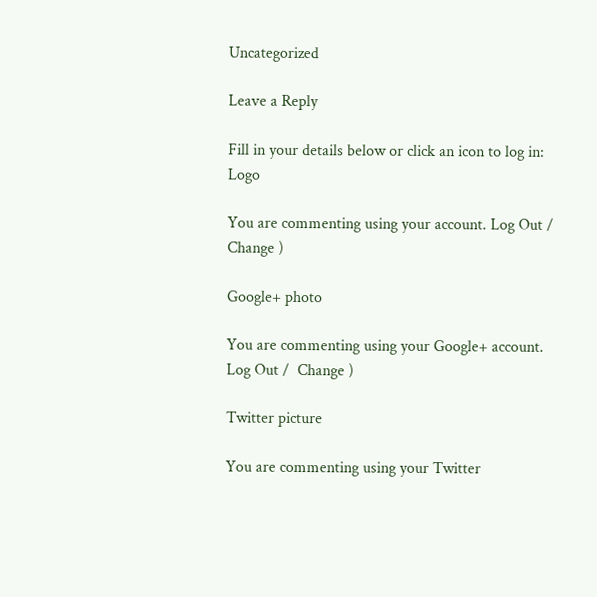Uncategorized

Leave a Reply

Fill in your details below or click an icon to log in: Logo

You are commenting using your account. Log Out /  Change )

Google+ photo

You are commenting using your Google+ account. Log Out /  Change )

Twitter picture

You are commenting using your Twitter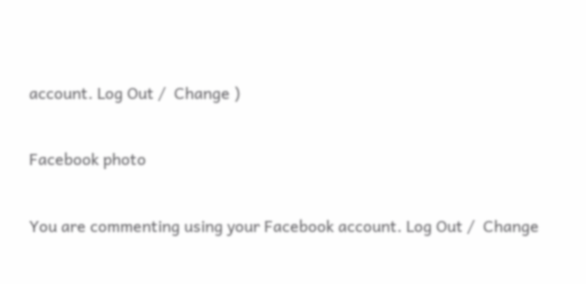account. Log Out /  Change )

Facebook photo

You are commenting using your Facebook account. Log Out /  Change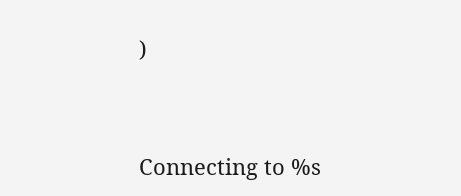)


Connecting to %s